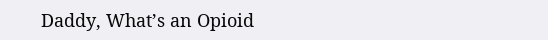Daddy, What’s an Opioid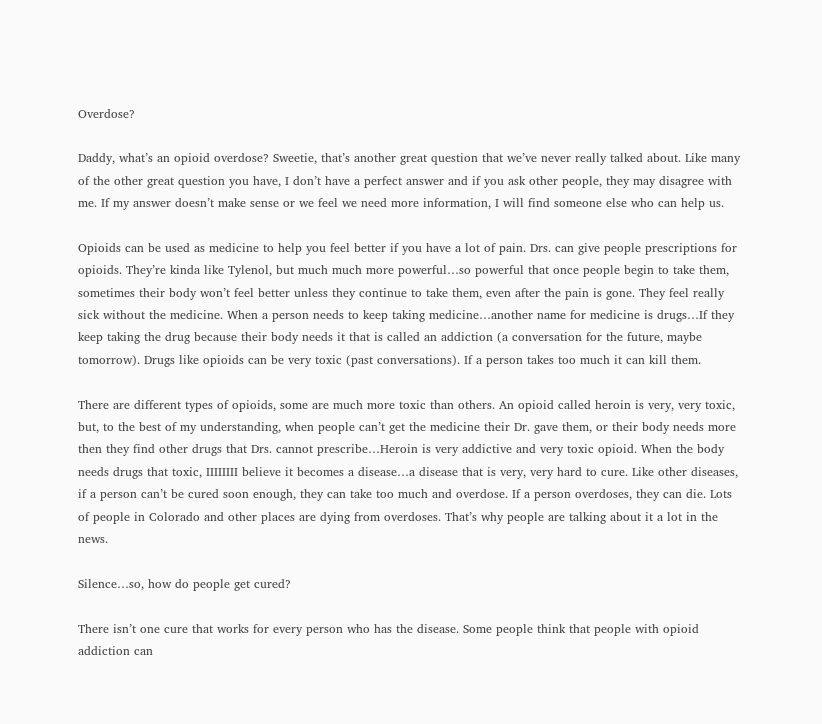Overdose?

Daddy, what’s an opioid overdose? Sweetie, that’s another great question that we’ve never really talked about. Like many of the other great question you have, I don’t have a perfect answer and if you ask other people, they may disagree with me. If my answer doesn’t make sense or we feel we need more information, I will find someone else who can help us.

Opioids can be used as medicine to help you feel better if you have a lot of pain. Drs. can give people prescriptions for opioids. They’re kinda like Tylenol, but much much more powerful…so powerful that once people begin to take them, sometimes their body won’t feel better unless they continue to take them, even after the pain is gone. They feel really sick without the medicine. When a person needs to keep taking medicine…another name for medicine is drugs…If they keep taking the drug because their body needs it that is called an addiction (a conversation for the future, maybe tomorrow). Drugs like opioids can be very toxic (past conversations). If a person takes too much it can kill them.

There are different types of opioids, some are much more toxic than others. An opioid called heroin is very, very toxic, but, to the best of my understanding, when people can’t get the medicine their Dr. gave them, or their body needs more then they find other drugs that Drs. cannot prescribe…Heroin is very addictive and very toxic opioid. When the body needs drugs that toxic, IIIIIIII believe it becomes a disease…a disease that is very, very hard to cure. Like other diseases, if a person can’t be cured soon enough, they can take too much and overdose. If a person overdoses, they can die. Lots of people in Colorado and other places are dying from overdoses. That’s why people are talking about it a lot in the news.

Silence…so, how do people get cured?

There isn’t one cure that works for every person who has the disease. Some people think that people with opioid addiction can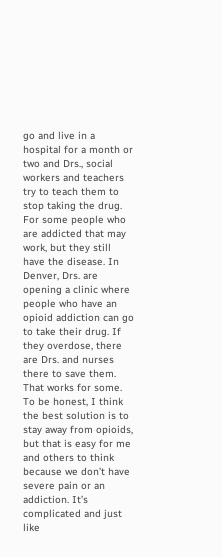go and live in a hospital for a month or two and Drs., social workers and teachers try to teach them to stop taking the drug. For some people who are addicted that may work, but they still have the disease. In Denver, Drs. are opening a clinic where people who have an opioid addiction can go to take their drug. If they overdose, there are Drs. and nurses there to save them. That works for some. To be honest, I think the best solution is to stay away from opioids, but that is easy for me and others to think because we don’t have severe pain or an addiction. It’s complicated and just like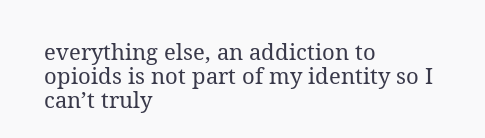everything else, an addiction to opioids is not part of my identity so I can’t truly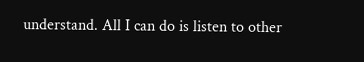understand. All I can do is listen to other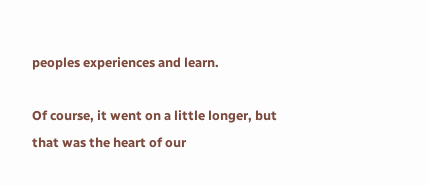peoples experiences and learn.

Of course, it went on a little longer, but that was the heart of our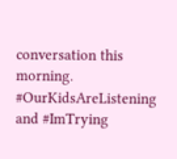conversation this morning. #OurKidsAreListening and #ImTrying